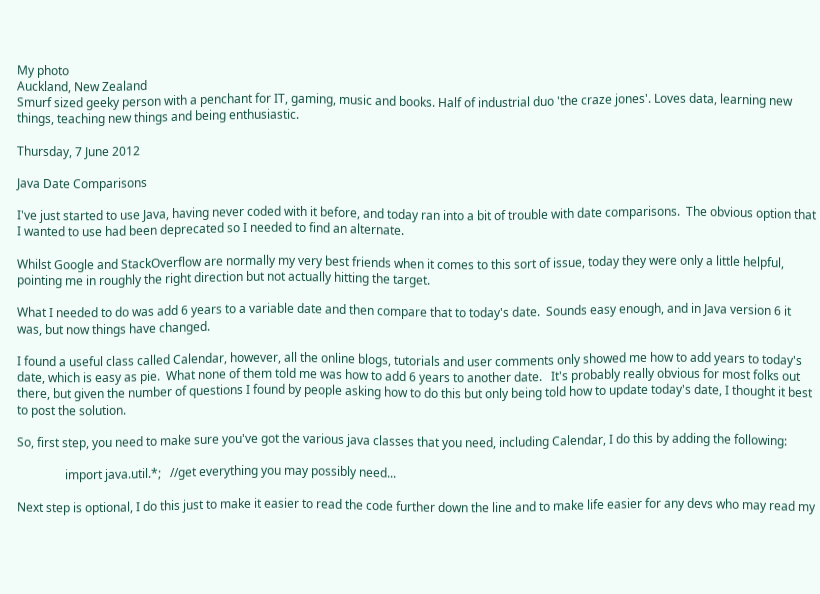My photo
Auckland, New Zealand
Smurf sized geeky person with a penchant for IT, gaming, music and books. Half of industrial duo 'the craze jones'. Loves data, learning new things, teaching new things and being enthusiastic.

Thursday, 7 June 2012

Java Date Comparisons

I've just started to use Java, having never coded with it before, and today ran into a bit of trouble with date comparisons.  The obvious option that I wanted to use had been deprecated so I needed to find an alternate.

Whilst Google and StackOverflow are normally my very best friends when it comes to this sort of issue, today they were only a little helpful, pointing me in roughly the right direction but not actually hitting the target.

What I needed to do was add 6 years to a variable date and then compare that to today's date.  Sounds easy enough, and in Java version 6 it was, but now things have changed.

I found a useful class called Calendar, however, all the online blogs, tutorials and user comments only showed me how to add years to today's date, which is easy as pie.  What none of them told me was how to add 6 years to another date.   It's probably really obvious for most folks out there, but given the number of questions I found by people asking how to do this but only being told how to update today's date, I thought it best to post the solution.

So, first step, you need to make sure you've got the various java classes that you need, including Calendar, I do this by adding the following:

                import java.util.*;   //get everything you may possibly need...

Next step is optional, I do this just to make it easier to read the code further down the line and to make life easier for any devs who may read my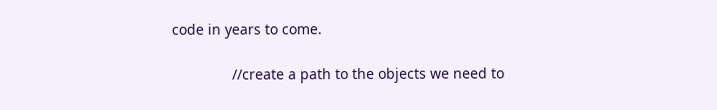code in years to come.

               //create a path to the objects we need to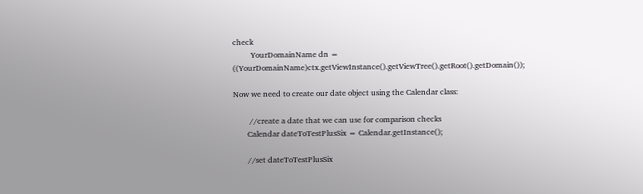check
         YourDomainName dn =   ((YourDomainName)ctx.getViewInstance().getViewTree().getRoot().getDomain());

Now we need to create our date object using the Calendar class:

        //create a date that we can use for comparison checks
       Calendar dateToTestPlusSix = Calendar.getInstance();

       //set dateToTestPlusSix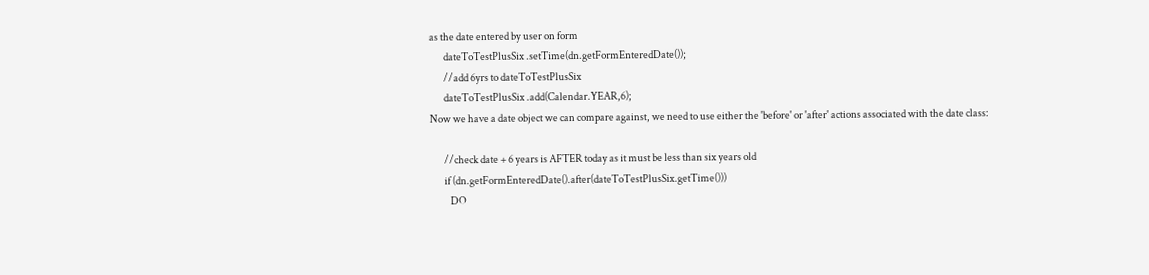as the date entered by user on form
       dateToTestPlusSix .setTime(dn.getFormEnteredDate());
       //add 6yrs to dateToTestPlusSix
       dateToTestPlusSix .add(Calendar.YEAR,6);
Now we have a date object we can compare against, we need to use either the 'before' or 'after' actions associated with the date class:

       //check date + 6 years is AFTER today as it must be less than six years old
       if (dn.getFormEnteredDate().after(dateToTestPlusSix.getTime()))
          DO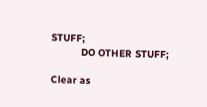STUFF;
          DO OTHER STUFF;

Clear as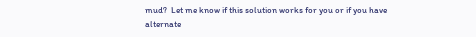mud?  Let me know if this solution works for you or if you have alternate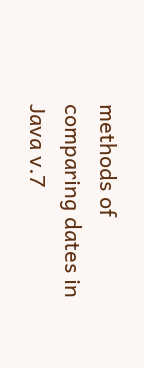methods of comparing dates in Java v.7